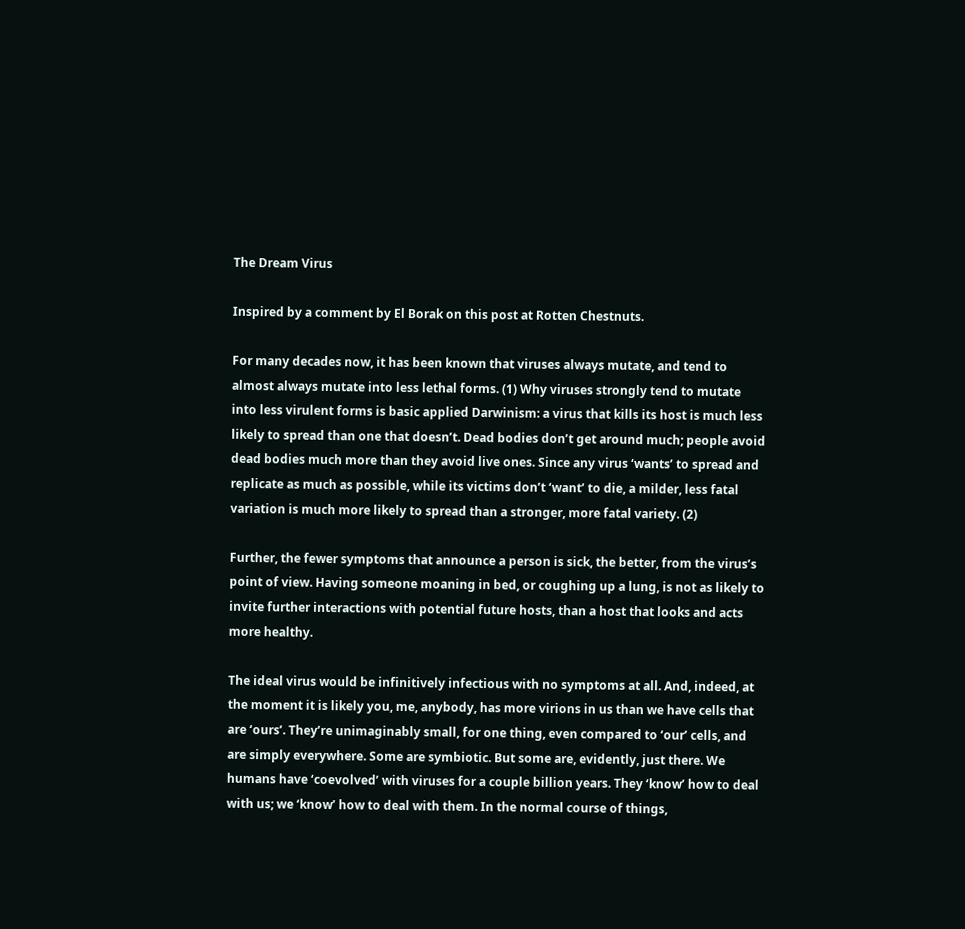The Dream Virus

Inspired by a comment by El Borak on this post at Rotten Chestnuts.

For many decades now, it has been known that viruses always mutate, and tend to almost always mutate into less lethal forms. (1) Why viruses strongly tend to mutate into less virulent forms is basic applied Darwinism: a virus that kills its host is much less likely to spread than one that doesn’t. Dead bodies don’t get around much; people avoid dead bodies much more than they avoid live ones. Since any virus ‘wants’ to spread and replicate as much as possible, while its victims don’t ‘want’ to die, a milder, less fatal variation is much more likely to spread than a stronger, more fatal variety. (2)

Further, the fewer symptoms that announce a person is sick, the better, from the virus’s point of view. Having someone moaning in bed, or coughing up a lung, is not as likely to invite further interactions with potential future hosts, than a host that looks and acts more healthy.

The ideal virus would be infinitively infectious with no symptoms at all. And, indeed, at the moment it is likely you, me, anybody, has more virions in us than we have cells that are ‘ours’. They’re unimaginably small, for one thing, even compared to ‘our’ cells, and are simply everywhere. Some are symbiotic. But some are, evidently, just there. We humans have ‘coevolved’ with viruses for a couple billion years. They ‘know’ how to deal with us; we ‘know’ how to deal with them. In the normal course of things,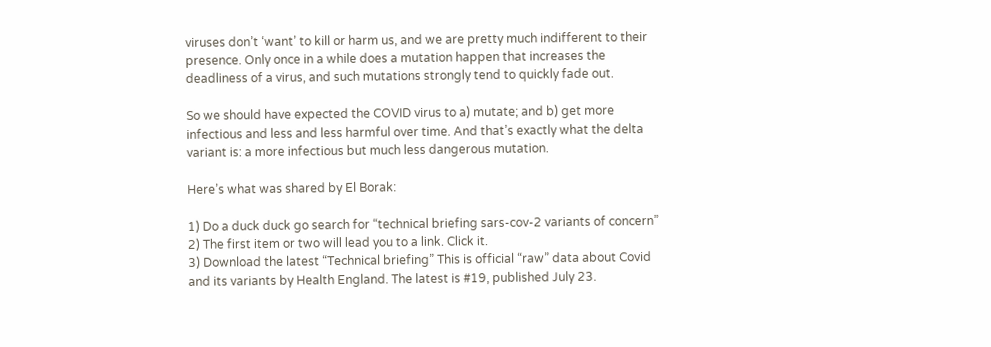viruses don’t ‘want’ to kill or harm us, and we are pretty much indifferent to their presence. Only once in a while does a mutation happen that increases the deadliness of a virus, and such mutations strongly tend to quickly fade out.

So we should have expected the COVID virus to a) mutate; and b) get more infectious and less and less harmful over time. And that’s exactly what the delta variant is: a more infectious but much less dangerous mutation.

Here’s what was shared by El Borak:

1) Do a duck duck go search for “technical briefing sars-cov-2 variants of concern”
2) The first item or two will lead you to a link. Click it.
3) Download the latest “Technical briefing” This is official “raw” data about Covid and its variants by Health England. The latest is #19, published July 23.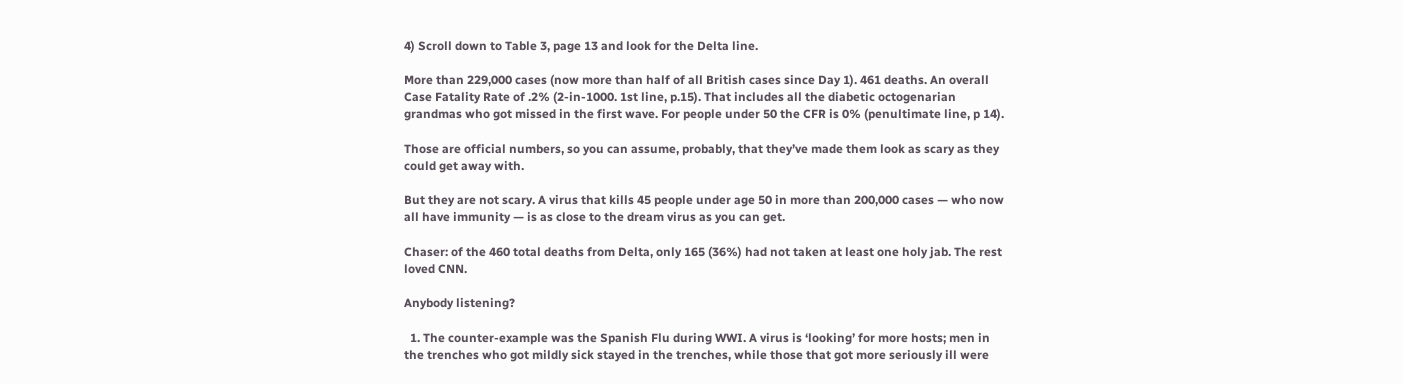4) Scroll down to Table 3, page 13 and look for the Delta line.

More than 229,000 cases (now more than half of all British cases since Day 1). 461 deaths. An overall Case Fatality Rate of .2% (2-in-1000. 1st line, p.15). That includes all the diabetic octogenarian grandmas who got missed in the first wave. For people under 50 the CFR is 0% (penultimate line, p 14).

Those are official numbers, so you can assume, probably, that they’ve made them look as scary as they could get away with.

But they are not scary. A virus that kills 45 people under age 50 in more than 200,000 cases — who now all have immunity — is as close to the dream virus as you can get.

Chaser: of the 460 total deaths from Delta, only 165 (36%) had not taken at least one holy jab. The rest loved CNN.

Anybody listening?

  1. The counter-example was the Spanish Flu during WWI. A virus is ‘looking’ for more hosts; men in the trenches who got mildly sick stayed in the trenches, while those that got more seriously ill were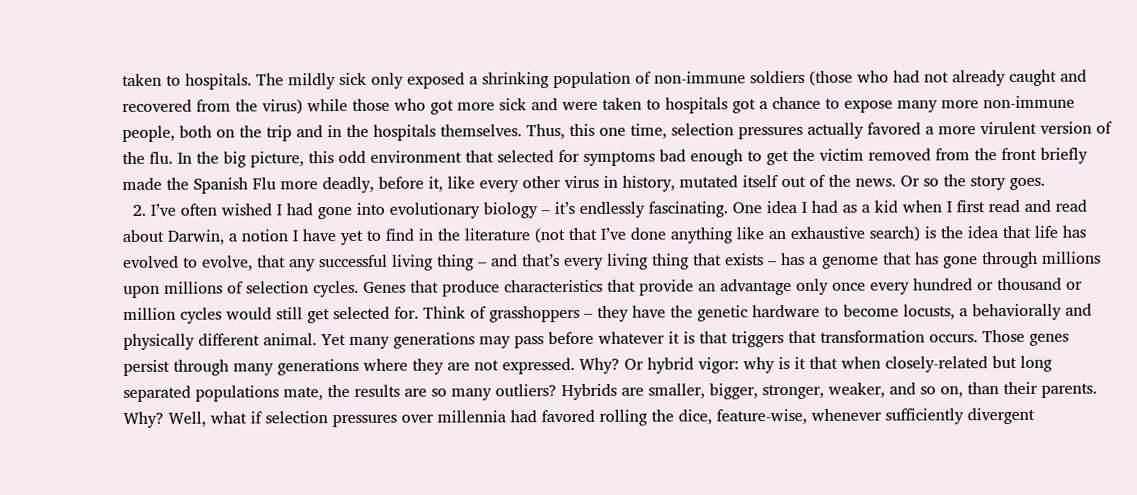taken to hospitals. The mildly sick only exposed a shrinking population of non-immune soldiers (those who had not already caught and recovered from the virus) while those who got more sick and were taken to hospitals got a chance to expose many more non-immune people, both on the trip and in the hospitals themselves. Thus, this one time, selection pressures actually favored a more virulent version of the flu. In the big picture, this odd environment that selected for symptoms bad enough to get the victim removed from the front briefly made the Spanish Flu more deadly, before it, like every other virus in history, mutated itself out of the news. Or so the story goes.
  2. I’ve often wished I had gone into evolutionary biology – it’s endlessly fascinating. One idea I had as a kid when I first read and read about Darwin, a notion I have yet to find in the literature (not that I’ve done anything like an exhaustive search) is the idea that life has evolved to evolve, that any successful living thing – and that’s every living thing that exists – has a genome that has gone through millions upon millions of selection cycles. Genes that produce characteristics that provide an advantage only once every hundred or thousand or million cycles would still get selected for. Think of grasshoppers – they have the genetic hardware to become locusts, a behaviorally and physically different animal. Yet many generations may pass before whatever it is that triggers that transformation occurs. Those genes persist through many generations where they are not expressed. Why? Or hybrid vigor: why is it that when closely-related but long separated populations mate, the results are so many outliers? Hybrids are smaller, bigger, stronger, weaker, and so on, than their parents. Why? Well, what if selection pressures over millennia had favored rolling the dice, feature-wise, whenever sufficiently divergent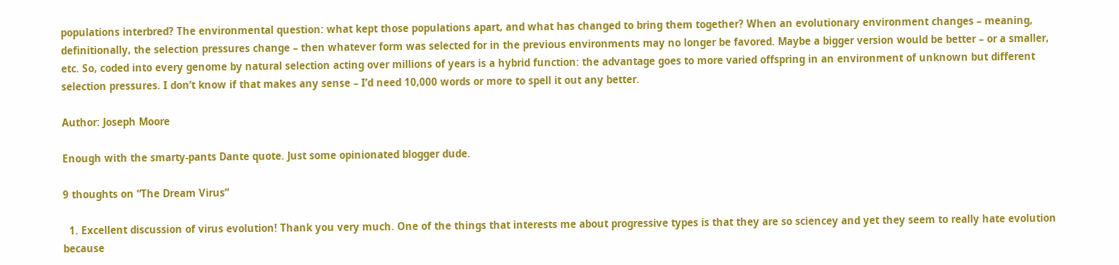populations interbred? The environmental question: what kept those populations apart, and what has changed to bring them together? When an evolutionary environment changes – meaning, definitionally, the selection pressures change – then whatever form was selected for in the previous environments may no longer be favored. Maybe a bigger version would be better – or a smaller, etc. So, coded into every genome by natural selection acting over millions of years is a hybrid function: the advantage goes to more varied offspring in an environment of unknown but different selection pressures. I don’t know if that makes any sense – I’d need 10,000 words or more to spell it out any better.

Author: Joseph Moore

Enough with the smarty-pants Dante quote. Just some opinionated blogger dude.

9 thoughts on “The Dream Virus”

  1. Excellent discussion of virus evolution! Thank you very much. One of the things that interests me about progressive types is that they are so sciencey and yet they seem to really hate evolution because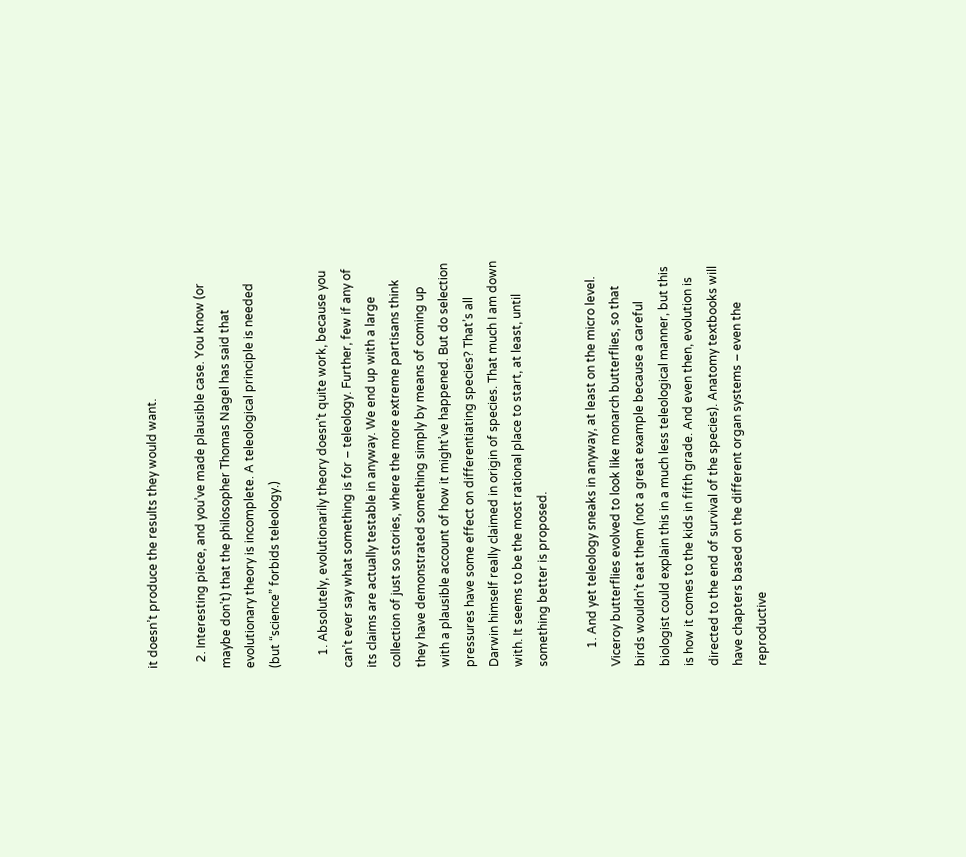it doesn’t produce the results they would want.

  2. Interesting piece, and you’ve made plausible case. You know (or maybe don’t) that the philosopher Thomas Nagel has said that evolutionary theory is incomplete. A teleological principle is needed (but “science” forbids teleology.)

    1. Absolutely, evolutionarily theory doesn’t quite work, because you can’t ever say what something is for – teleology. Further, few if any of its claims are actually testable in anyway. We end up with a large collection of just so stories, where the more extreme partisans think they have demonstrated something simply by means of coming up with a plausible account of how it might’ve happened. But do selection pressures have some effect on differentiating species? That’s all Darwin himself really claimed in origin of species. That much I am down with. It seems to be the most rational place to start, at least, until something better is proposed.

      1. And yet teleology sneaks in anyway, at least on the micro level. Viceroy butterflies evolved to look like monarch butterflies, so that birds wouldn’t eat them (not a great example because a careful biologist could explain this in a much less teleological manner, but this is how it comes to the kids in fifth grade. And even then, evolution is directed to the end of survival of the species). Anatomy textbooks will have chapters based on the different organ systems – even the reproductive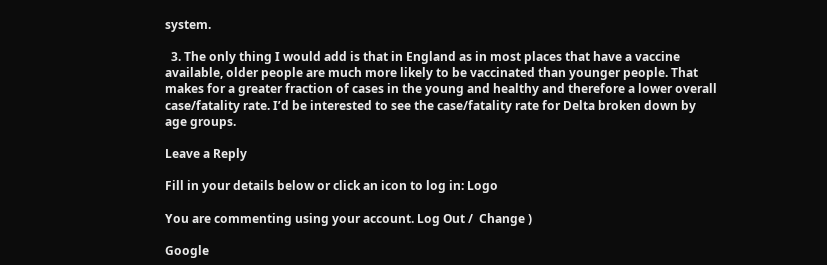system.

  3. The only thing I would add is that in England as in most places that have a vaccine available, older people are much more likely to be vaccinated than younger people. That makes for a greater fraction of cases in the young and healthy and therefore a lower overall case/fatality rate. I’d be interested to see the case/fatality rate for Delta broken down by age groups.

Leave a Reply

Fill in your details below or click an icon to log in: Logo

You are commenting using your account. Log Out /  Change )

Google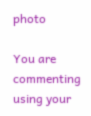photo

You are commenting using your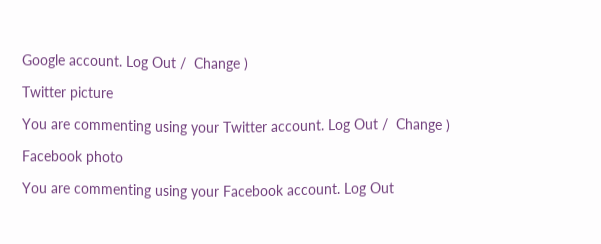Google account. Log Out /  Change )

Twitter picture

You are commenting using your Twitter account. Log Out /  Change )

Facebook photo

You are commenting using your Facebook account. Log Out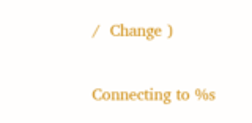/  Change )

Connecting to %s